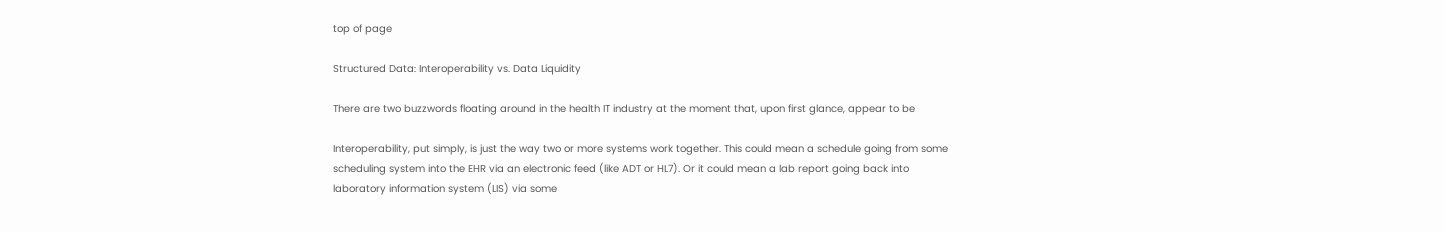top of page

Structured Data: Interoperability vs. Data Liquidity

There are two buzzwords floating around in the health IT industry at the moment that, upon first glance, appear to be

Interoperability, put simply, is just the way two or more systems work together. This could mean a schedule going from some scheduling system into the EHR via an electronic feed (like ADT or HL7). Or it could mean a lab report going back into laboratory information system (LIS) via some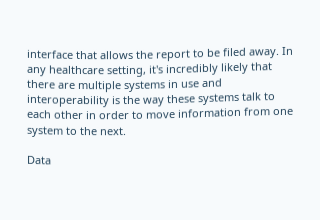interface that allows the report to be filed away. In any healthcare setting, it's incredibly likely that there are multiple systems in use and interoperability is the way these systems talk to each other in order to move information from one system to the next.

Data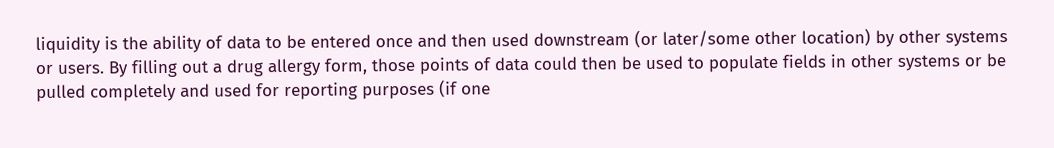liquidity is the ability of data to be entered once and then used downstream (or later/some other location) by other systems or users. By filling out a drug allergy form, those points of data could then be used to populate fields in other systems or be pulled completely and used for reporting purposes (if one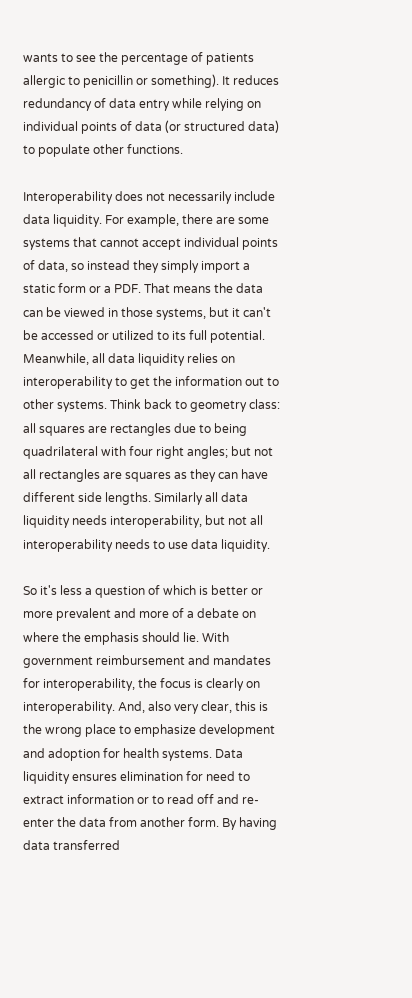wants to see the percentage of patients allergic to penicillin or something). It reduces redundancy of data entry while relying on individual points of data (or structured data) to populate other functions.

Interoperability does not necessarily include data liquidity. For example, there are some systems that cannot accept individual points of data, so instead they simply import a static form or a PDF. That means the data can be viewed in those systems, but it can't be accessed or utilized to its full potential. Meanwhile, all data liquidity relies on interoperability to get the information out to other systems. Think back to geometry class: all squares are rectangles due to being quadrilateral with four right angles; but not all rectangles are squares as they can have different side lengths. Similarly all data liquidity needs interoperability, but not all interoperability needs to use data liquidity.

So it's less a question of which is better or more prevalent and more of a debate on where the emphasis should lie. With government reimbursement and mandates for interoperability, the focus is clearly on interoperability. And, also very clear, this is the wrong place to emphasize development and adoption for health systems. Data liquidity ensures elimination for need to extract information or to read off and re-enter the data from another form. By having data transferred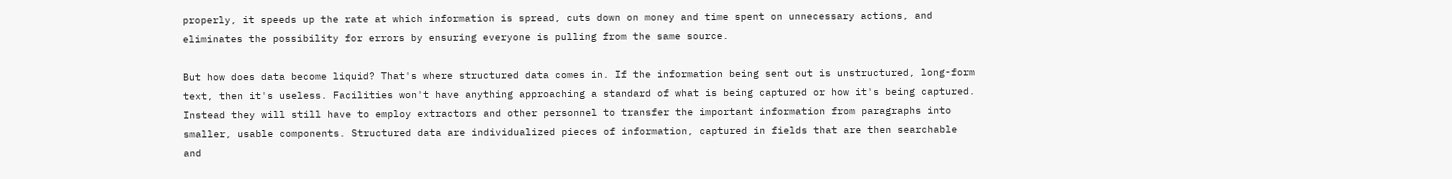properly, it speeds up the rate at which information is spread, cuts down on money and time spent on unnecessary actions, and eliminates the possibility for errors by ensuring everyone is pulling from the same source.

But how does data become liquid? That's where structured data comes in. If the information being sent out is unstructured, long-form text, then it's useless. Facilities won't have anything approaching a standard of what is being captured or how it's being captured. Instead they will still have to employ extractors and other personnel to transfer the important information from paragraphs into smaller, usable components. Structured data are individualized pieces of information, captured in fields that are then searchable and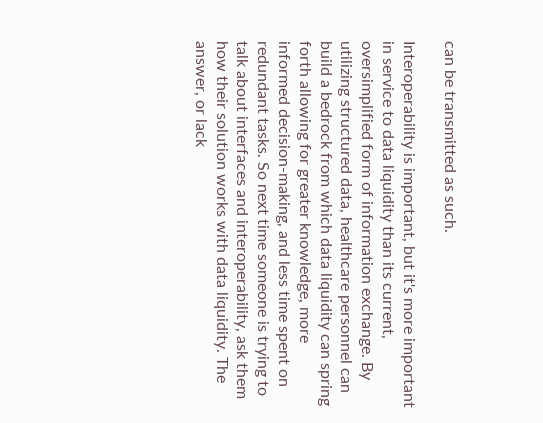can be transmitted as such.

Interoperability is important, but it's more important in service to data liquidity than its current, oversimplified form of information exchange. By utilizing structured data, healthcare personnel can build a bedrock from which data liquidity can spring forth allowing for greater knowledge, more informed decision-making, and less time spent on redundant tasks. So next time someone is trying to talk about interfaces and interoperability, ask them how their solution works with data liquidity. The answer, or lack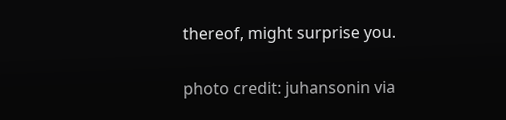thereof, might surprise you.

photo credit: juhansonin via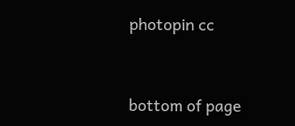photopin cc


bottom of page